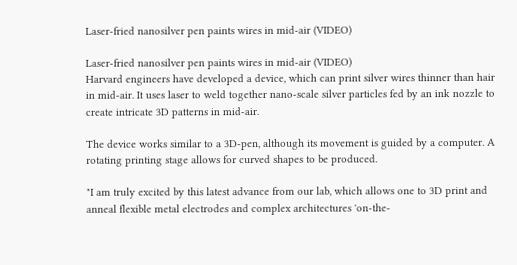Laser-fried nanosilver pen paints wires in mid-air (VIDEO)

Laser-fried nanosilver pen paints wires in mid-air (VIDEO)
Harvard engineers have developed a device, which can print silver wires thinner than hair in mid-air. It uses laser to weld together nano-scale silver particles fed by an ink nozzle to create intricate 3D patterns in mid-air.

The device works similar to a 3D-pen, although its movement is guided by a computer. A rotating printing stage allows for curved shapes to be produced.

"I am truly excited by this latest advance from our lab, which allows one to 3D print and anneal flexible metal electrodes and complex architectures 'on-the-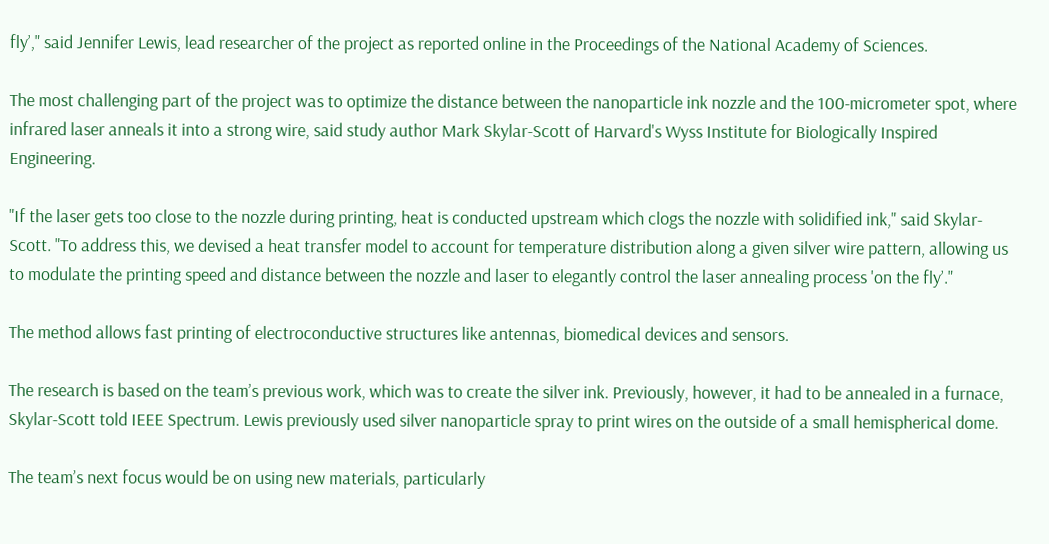fly’," said Jennifer Lewis, lead researcher of the project as reported online in the Proceedings of the National Academy of Sciences.

The most challenging part of the project was to optimize the distance between the nanoparticle ink nozzle and the 100-micrometer spot, where infrared laser anneals it into a strong wire, said study author Mark Skylar-Scott of Harvard's Wyss Institute for Biologically Inspired Engineering.

"If the laser gets too close to the nozzle during printing, heat is conducted upstream which clogs the nozzle with solidified ink," said Skylar-Scott. "To address this, we devised a heat transfer model to account for temperature distribution along a given silver wire pattern, allowing us to modulate the printing speed and distance between the nozzle and laser to elegantly control the laser annealing process 'on the fly’."

The method allows fast printing of electroconductive structures like antennas, biomedical devices and sensors.

The research is based on the team’s previous work, which was to create the silver ink. Previously, however, it had to be annealed in a furnace, Skylar-Scott told IEEE Spectrum. Lewis previously used silver nanoparticle spray to print wires on the outside of a small hemispherical dome.

The team’s next focus would be on using new materials, particularly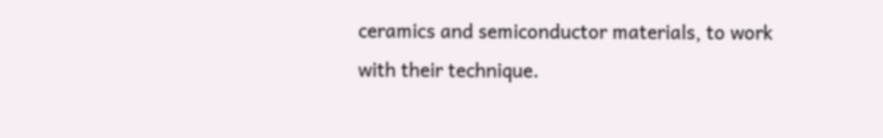ceramics and semiconductor materials, to work with their technique.